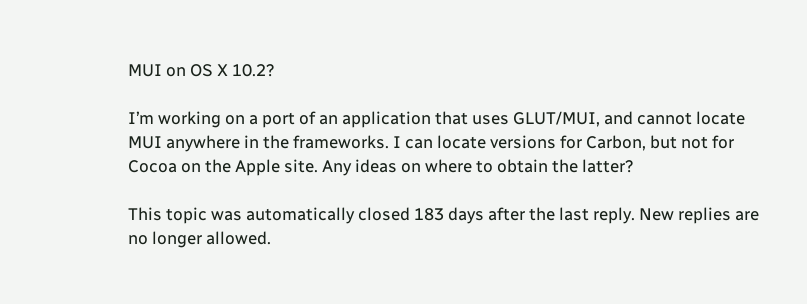MUI on OS X 10.2?

I’m working on a port of an application that uses GLUT/MUI, and cannot locate MUI anywhere in the frameworks. I can locate versions for Carbon, but not for Cocoa on the Apple site. Any ideas on where to obtain the latter?

This topic was automatically closed 183 days after the last reply. New replies are no longer allowed.